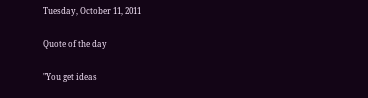Tuesday, October 11, 2011

Quote of the day

"You get ideas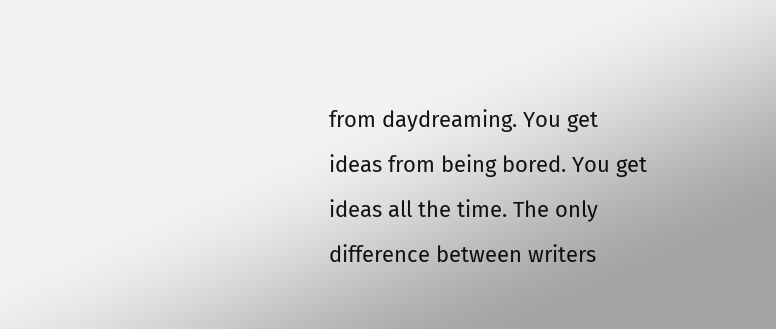from daydreaming. You get ideas from being bored. You get ideas all the time. The only difference between writers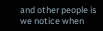and other people is we notice when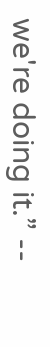we're doing it.” --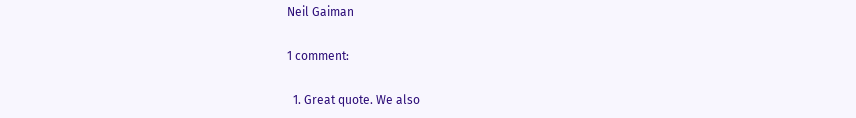Neil Gaiman

1 comment:

  1. Great quote. We also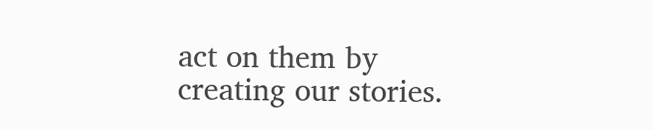act on them by creating our stories.